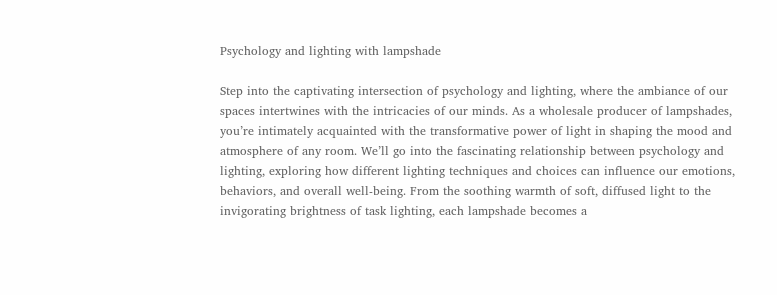Psychology and lighting with lampshade

Step into the captivating intersection of psychology and lighting, where the ambiance of our spaces intertwines with the intricacies of our minds. As a wholesale producer of lampshades, you’re intimately acquainted with the transformative power of light in shaping the mood and atmosphere of any room. We’ll go into the fascinating relationship between psychology and lighting, exploring how different lighting techniques and choices can influence our emotions, behaviors, and overall well-being. From the soothing warmth of soft, diffused light to the invigorating brightness of task lighting, each lampshade becomes a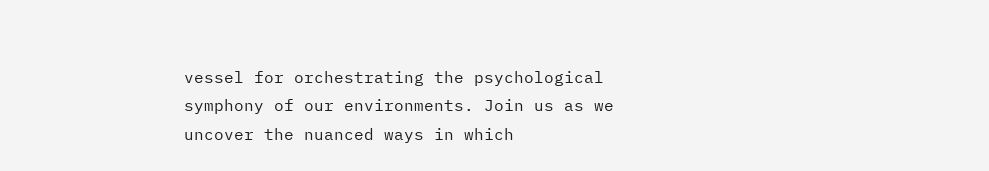vessel for orchestrating the psychological symphony of our environments. Join us as we uncover the nuanced ways in which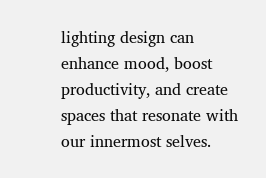lighting design can enhance mood, boost productivity, and create spaces that resonate with our innermost selves.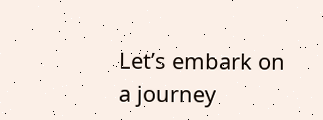Let’s embark on a journey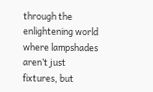through the enlightening world where lampshades aren’t just fixtures, but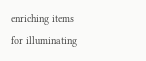enriching items for illuminating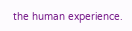the human experience.